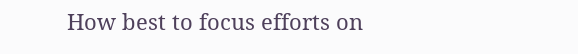How best to focus efforts on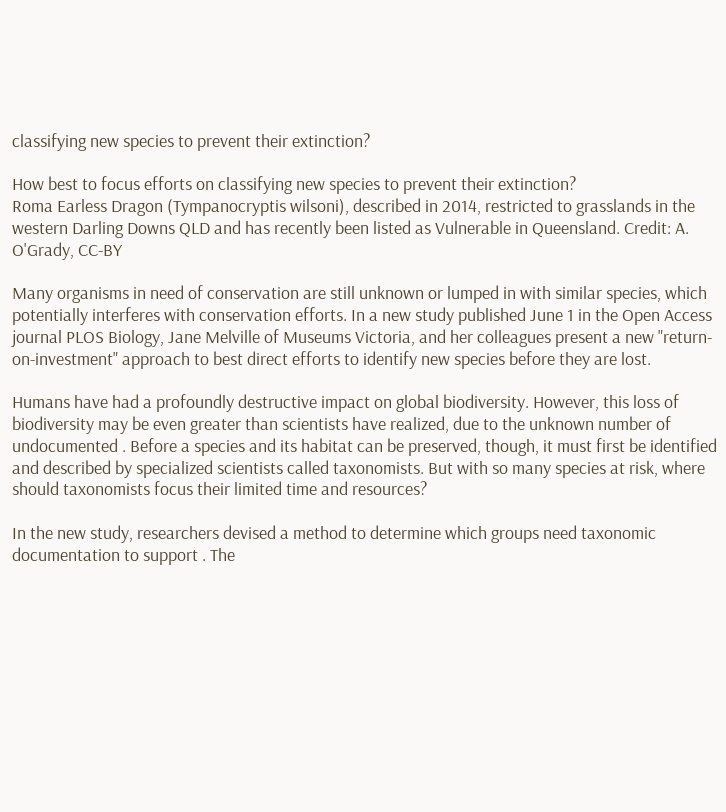classifying new species to prevent their extinction?

How best to focus efforts on classifying new species to prevent their extinction?
Roma Earless Dragon (Tympanocryptis wilsoni), described in 2014, restricted to grasslands in the western Darling Downs QLD and has recently been listed as Vulnerable in Queensland. Credit: A. O'Grady, CC-BY

Many organisms in need of conservation are still unknown or lumped in with similar species, which potentially interferes with conservation efforts. In a new study published June 1 in the Open Access journal PLOS Biology, Jane Melville of Museums Victoria, and her colleagues present a new "return-on-investment" approach to best direct efforts to identify new species before they are lost.

Humans have had a profoundly destructive impact on global biodiversity. However, this loss of biodiversity may be even greater than scientists have realized, due to the unknown number of undocumented . Before a species and its habitat can be preserved, though, it must first be identified and described by specialized scientists called taxonomists. But with so many species at risk, where should taxonomists focus their limited time and resources?

In the new study, researchers devised a method to determine which groups need taxonomic documentation to support . The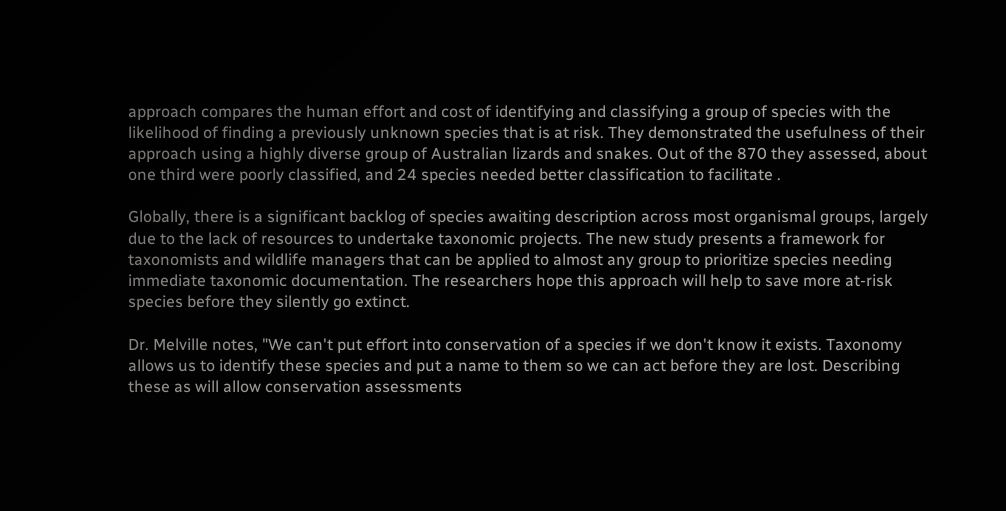approach compares the human effort and cost of identifying and classifying a group of species with the likelihood of finding a previously unknown species that is at risk. They demonstrated the usefulness of their approach using a highly diverse group of Australian lizards and snakes. Out of the 870 they assessed, about one third were poorly classified, and 24 species needed better classification to facilitate .

Globally, there is a significant backlog of species awaiting description across most organismal groups, largely due to the lack of resources to undertake taxonomic projects. The new study presents a framework for taxonomists and wildlife managers that can be applied to almost any group to prioritize species needing immediate taxonomic documentation. The researchers hope this approach will help to save more at-risk species before they silently go extinct.

Dr. Melville notes, "We can't put effort into conservation of a species if we don't know it exists. Taxonomy allows us to identify these species and put a name to them so we can act before they are lost. Describing these as will allow conservation assessments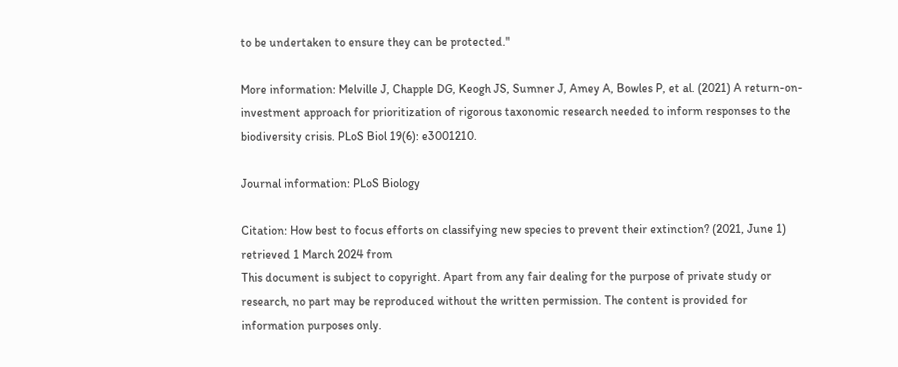to be undertaken to ensure they can be protected."

More information: Melville J, Chapple DG, Keogh JS, Sumner J, Amey A, Bowles P, et al. (2021) A return-on-investment approach for prioritization of rigorous taxonomic research needed to inform responses to the biodiversity crisis. PLoS Biol 19(6): e3001210.

Journal information: PLoS Biology

Citation: How best to focus efforts on classifying new species to prevent their extinction? (2021, June 1) retrieved 1 March 2024 from
This document is subject to copyright. Apart from any fair dealing for the purpose of private study or research, no part may be reproduced without the written permission. The content is provided for information purposes only.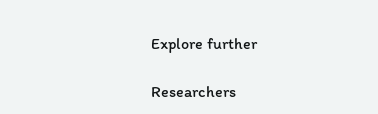Explore further

Researchers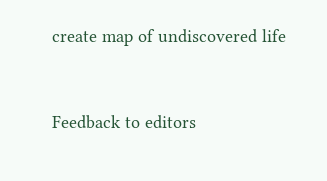create map of undiscovered life


Feedback to editors